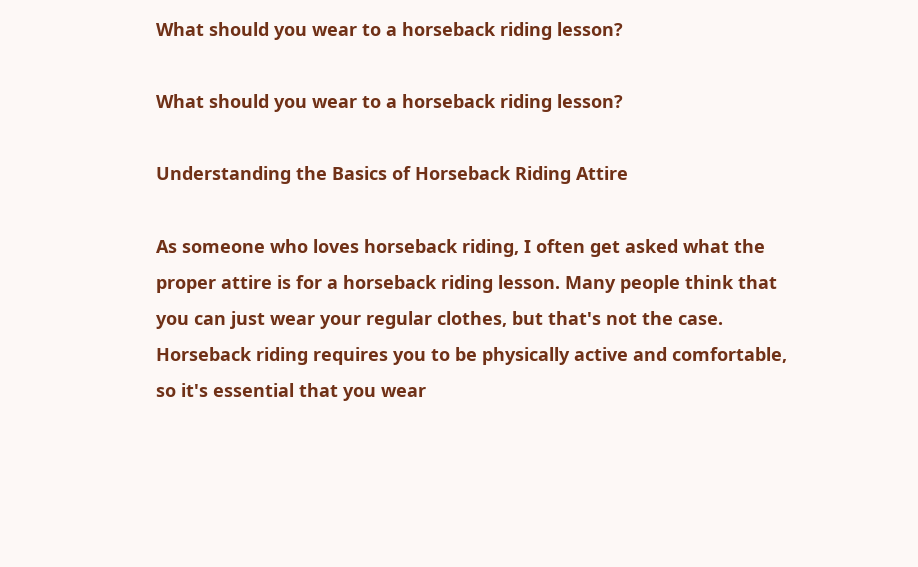What should you wear to a horseback riding lesson?

What should you wear to a horseback riding lesson?

Understanding the Basics of Horseback Riding Attire

As someone who loves horseback riding, I often get asked what the proper attire is for a horseback riding lesson. Many people think that you can just wear your regular clothes, but that's not the case. Horseback riding requires you to be physically active and comfortable, so it's essential that you wear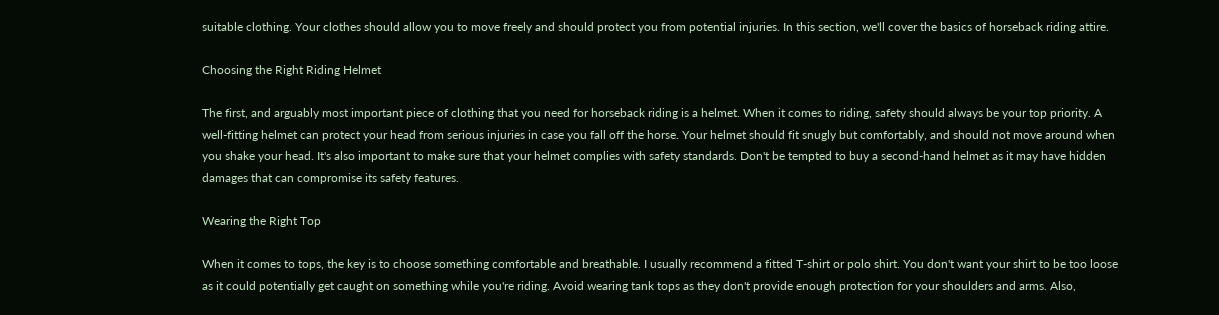suitable clothing. Your clothes should allow you to move freely and should protect you from potential injuries. In this section, we'll cover the basics of horseback riding attire.

Choosing the Right Riding Helmet

The first, and arguably most important piece of clothing that you need for horseback riding is a helmet. When it comes to riding, safety should always be your top priority. A well-fitting helmet can protect your head from serious injuries in case you fall off the horse. Your helmet should fit snugly but comfortably, and should not move around when you shake your head. It's also important to make sure that your helmet complies with safety standards. Don't be tempted to buy a second-hand helmet as it may have hidden damages that can compromise its safety features.

Wearing the Right Top

When it comes to tops, the key is to choose something comfortable and breathable. I usually recommend a fitted T-shirt or polo shirt. You don't want your shirt to be too loose as it could potentially get caught on something while you're riding. Avoid wearing tank tops as they don't provide enough protection for your shoulders and arms. Also,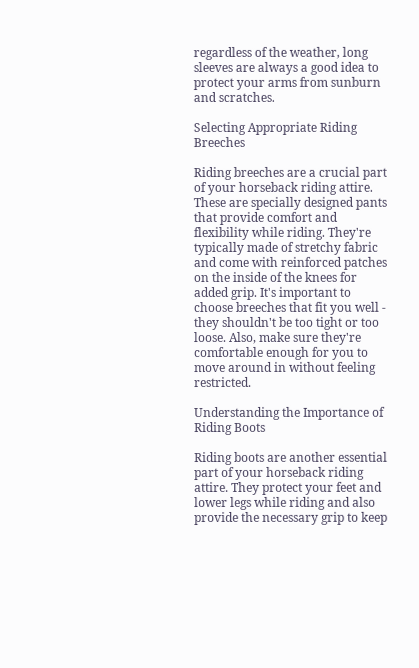regardless of the weather, long sleeves are always a good idea to protect your arms from sunburn and scratches.

Selecting Appropriate Riding Breeches

Riding breeches are a crucial part of your horseback riding attire. These are specially designed pants that provide comfort and flexibility while riding. They're typically made of stretchy fabric and come with reinforced patches on the inside of the knees for added grip. It's important to choose breeches that fit you well - they shouldn't be too tight or too loose. Also, make sure they're comfortable enough for you to move around in without feeling restricted.

Understanding the Importance of Riding Boots

Riding boots are another essential part of your horseback riding attire. They protect your feet and lower legs while riding and also provide the necessary grip to keep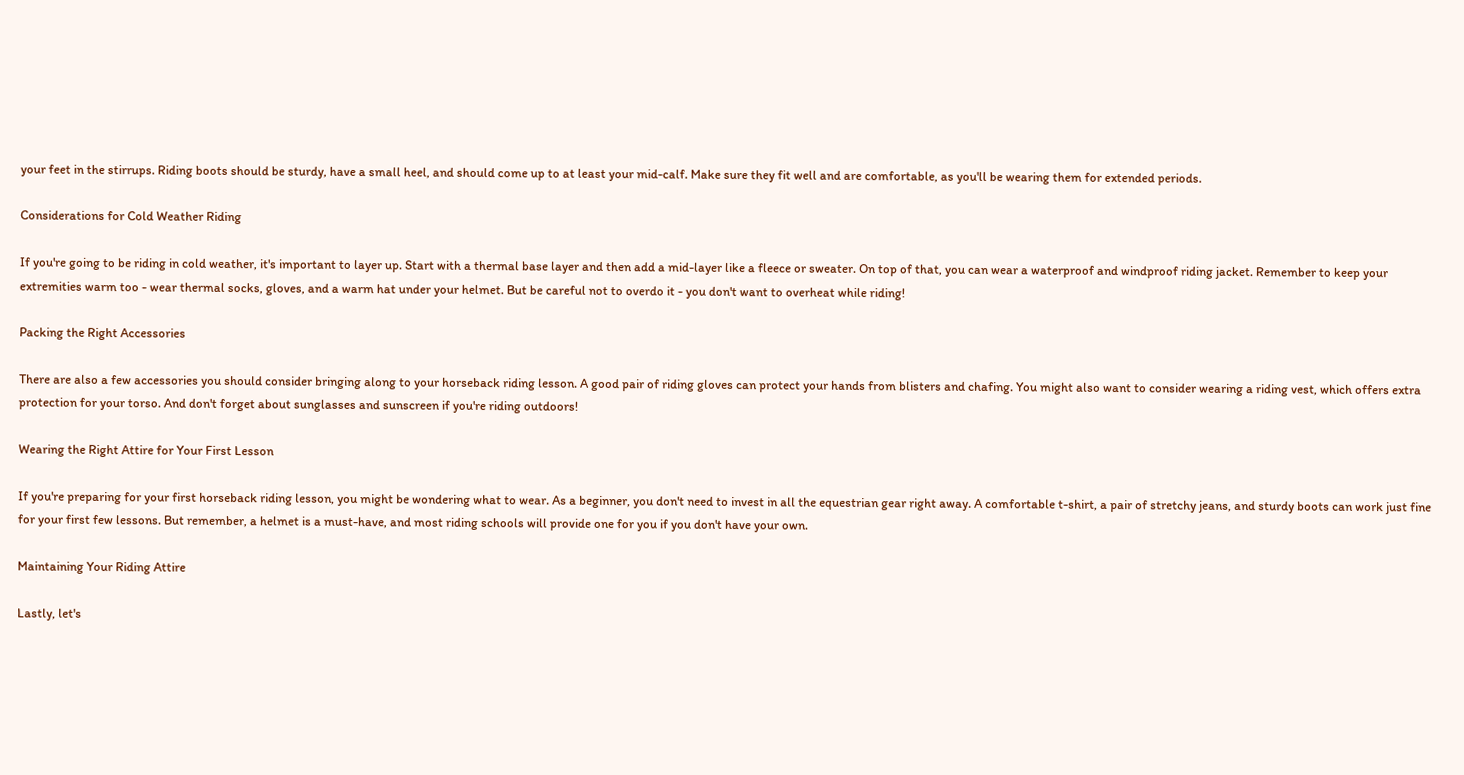your feet in the stirrups. Riding boots should be sturdy, have a small heel, and should come up to at least your mid-calf. Make sure they fit well and are comfortable, as you'll be wearing them for extended periods.

Considerations for Cold Weather Riding

If you're going to be riding in cold weather, it's important to layer up. Start with a thermal base layer and then add a mid-layer like a fleece or sweater. On top of that, you can wear a waterproof and windproof riding jacket. Remember to keep your extremities warm too - wear thermal socks, gloves, and a warm hat under your helmet. But be careful not to overdo it - you don't want to overheat while riding!

Packing the Right Accessories

There are also a few accessories you should consider bringing along to your horseback riding lesson. A good pair of riding gloves can protect your hands from blisters and chafing. You might also want to consider wearing a riding vest, which offers extra protection for your torso. And don't forget about sunglasses and sunscreen if you're riding outdoors!

Wearing the Right Attire for Your First Lesson

If you're preparing for your first horseback riding lesson, you might be wondering what to wear. As a beginner, you don't need to invest in all the equestrian gear right away. A comfortable t-shirt, a pair of stretchy jeans, and sturdy boots can work just fine for your first few lessons. But remember, a helmet is a must-have, and most riding schools will provide one for you if you don't have your own.

Maintaining Your Riding Attire

Lastly, let's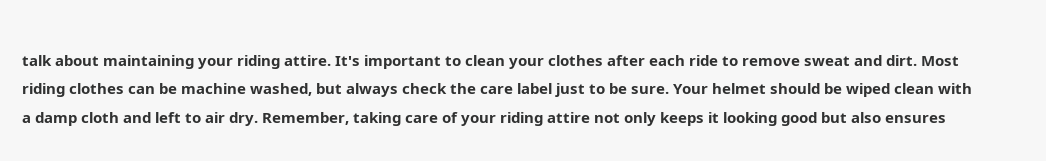talk about maintaining your riding attire. It's important to clean your clothes after each ride to remove sweat and dirt. Most riding clothes can be machine washed, but always check the care label just to be sure. Your helmet should be wiped clean with a damp cloth and left to air dry. Remember, taking care of your riding attire not only keeps it looking good but also ensures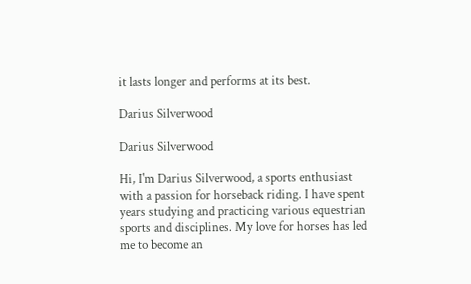it lasts longer and performs at its best.

Darius Silverwood

Darius Silverwood

Hi, I'm Darius Silverwood, a sports enthusiast with a passion for horseback riding. I have spent years studying and practicing various equestrian sports and disciplines. My love for horses has led me to become an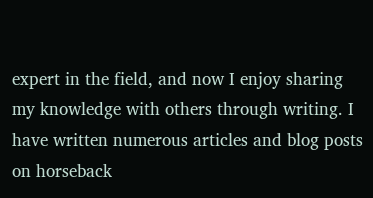expert in the field, and now I enjoy sharing my knowledge with others through writing. I have written numerous articles and blog posts on horseback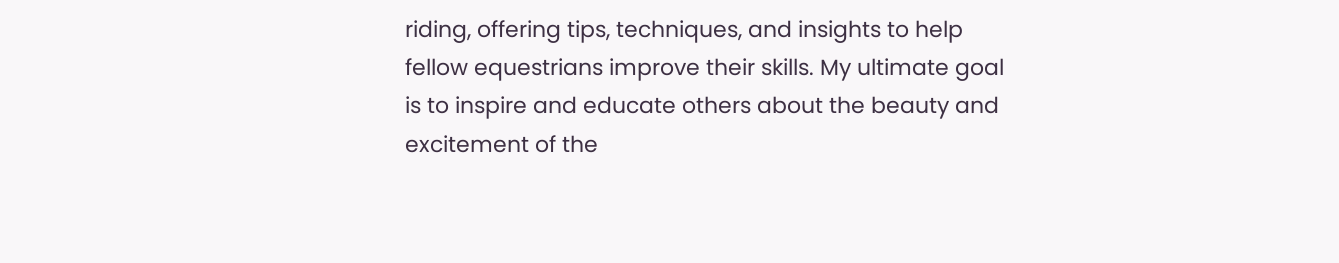riding, offering tips, techniques, and insights to help fellow equestrians improve their skills. My ultimate goal is to inspire and educate others about the beauty and excitement of the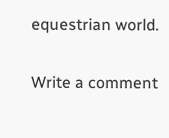equestrian world.

Write a comment